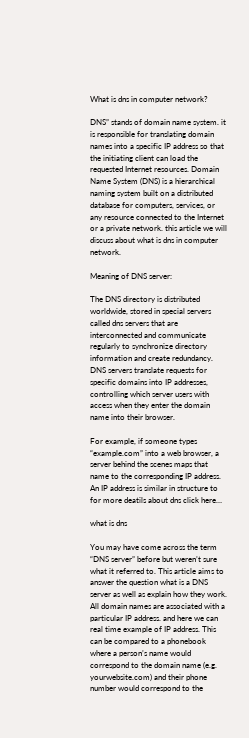What is dns in computer network?

DNS” stands of domain name system. it is responsible for translating domain names into a specific IP address so that the initiating client can load the requested Internet resources. Domain Name System (DNS) is a hierarchical naming system built on a distributed database for computers, services, or any resource connected to the Internet or a private network. this article we will discuss about what is dns in computer network.

Meaning of DNS server:

The DNS directory is distributed worldwide, stored in special servers called dns servers that are interconnected and communicate regularly to synchronize directory information and create redundancy. DNS servers translate requests for specific domains into IP addresses, controlling which server users with access when they enter the domain name into their browser.

For example, if someone types “example.com” into a web browser, a server behind the scenes maps that name to the corresponding IP address. An IP address is similar in structure to for more deatils about dns click here…

what is dns

You may have come across the term “DNS server” before but weren’t sure what it referred to. This article aims to answer the question what is a DNS server as well as explain how they work. All domain names are associated with a particular IP address. and here we can real time example of IP address. This can be compared to a phonebook where a person’s name would correspond to the domain name (e.g. yourwebsite.com) and their phone number would correspond to the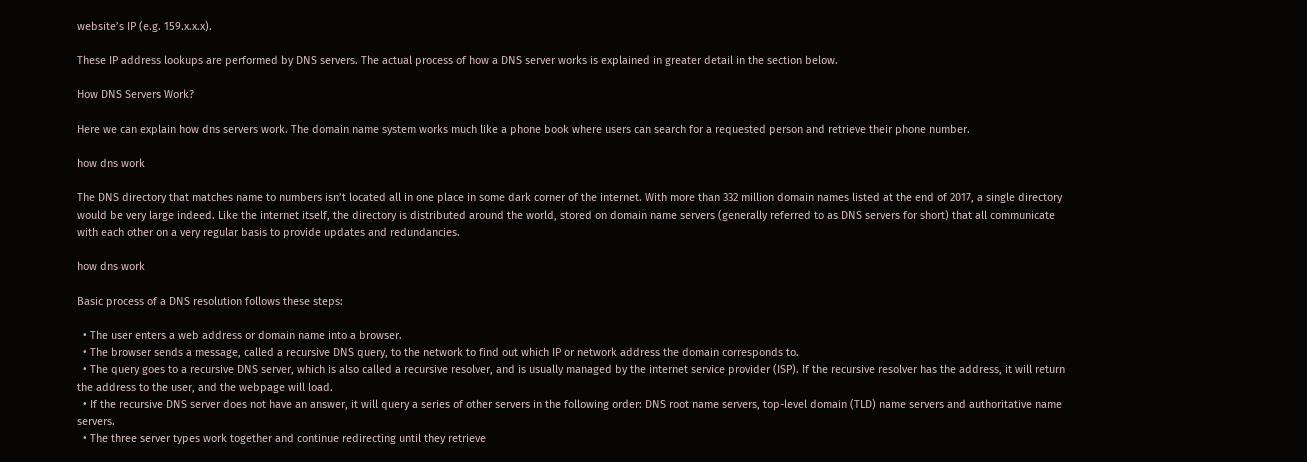website’s IP (e.g. 159.x.x.x).

These IP address lookups are performed by DNS servers. The actual process of how a DNS server works is explained in greater detail in the section below.

How DNS Servers Work?

Here we can explain how dns servers work. The domain name system works much like a phone book where users can search for a requested person and retrieve their phone number.

how dns work

The DNS directory that matches name to numbers isn’t located all in one place in some dark corner of the internet. With more than 332 million domain names listed at the end of 2017, a single directory would be very large indeed. Like the internet itself, the directory is distributed around the world, stored on domain name servers (generally referred to as DNS servers for short) that all communicate with each other on a very regular basis to provide updates and redundancies.

how dns work

Basic process of a DNS resolution follows these steps:

  • The user enters a web address or domain name into a browser.
  • The browser sends a message, called a recursive DNS query, to the network to find out which IP or network address the domain corresponds to.
  • The query goes to a recursive DNS server, which is also called a recursive resolver, and is usually managed by the internet service provider (ISP). If the recursive resolver has the address, it will return the address to the user, and the webpage will load.
  • If the recursive DNS server does not have an answer, it will query a series of other servers in the following order: DNS root name servers, top-level domain (TLD) name servers and authoritative name servers.
  • The three server types work together and continue redirecting until they retrieve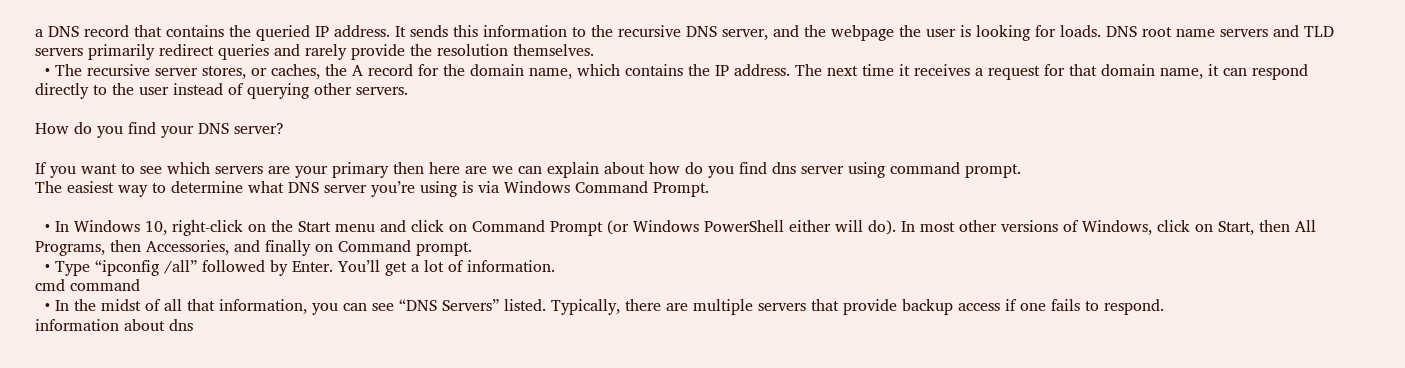a DNS record that contains the queried IP address. It sends this information to the recursive DNS server, and the webpage the user is looking for loads. DNS root name servers and TLD servers primarily redirect queries and rarely provide the resolution themselves.
  • The recursive server stores, or caches, the A record for the domain name, which contains the IP address. The next time it receives a request for that domain name, it can respond directly to the user instead of querying other servers.

How do you find your DNS server?

If you want to see which servers are your primary then here are we can explain about how do you find dns server using command prompt.
The easiest way to determine what DNS server you’re using is via Windows Command Prompt.

  • In Windows 10, right-click on the Start menu and click on Command Prompt (or Windows PowerShell either will do). In most other versions of Windows, click on Start, then All Programs, then Accessories, and finally on Command prompt.
  • Type “ipconfig /all” followed by Enter. You’ll get a lot of information.
cmd command
  • In the midst of all that information, you can see “DNS Servers” listed. Typically, there are multiple servers that provide backup access if one fails to respond.
information about dns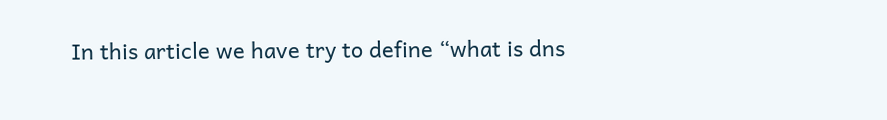In this article we have try to define “what is dns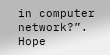in computer network?”. Hope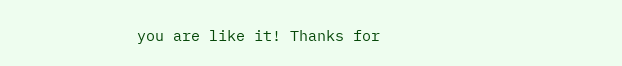you are like it! Thanks for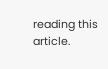reading this article.